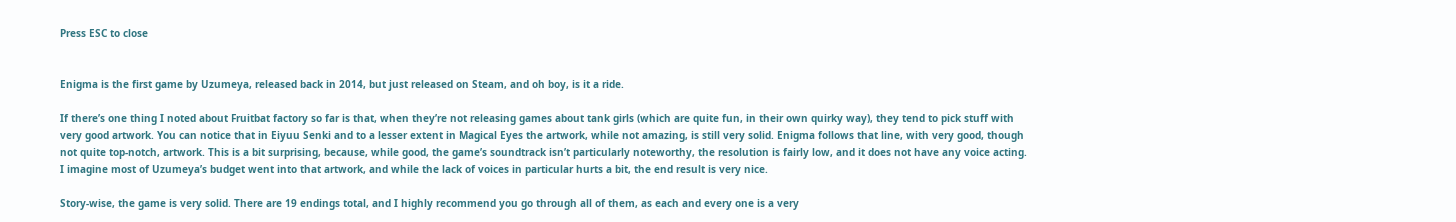Press ESC to close


Enigma is the first game by Uzumeya, released back in 2014, but just released on Steam, and oh boy, is it a ride.

If there’s one thing I noted about Fruitbat factory so far is that, when they’re not releasing games about tank girls (which are quite fun, in their own quirky way), they tend to pick stuff with very good artwork. You can notice that in Eiyuu Senki and to a lesser extent in Magical Eyes the artwork, while not amazing, is still very solid. Enigma follows that line, with very good, though not quite top-notch, artwork. This is a bit surprising, because, while good, the game’s soundtrack isn’t particularly noteworthy, the resolution is fairly low, and it does not have any voice acting. I imagine most of Uzumeya’s budget went into that artwork, and while the lack of voices in particular hurts a bit, the end result is very nice.

Story-wise, the game is very solid. There are 19 endings total, and I highly recommend you go through all of them, as each and every one is a very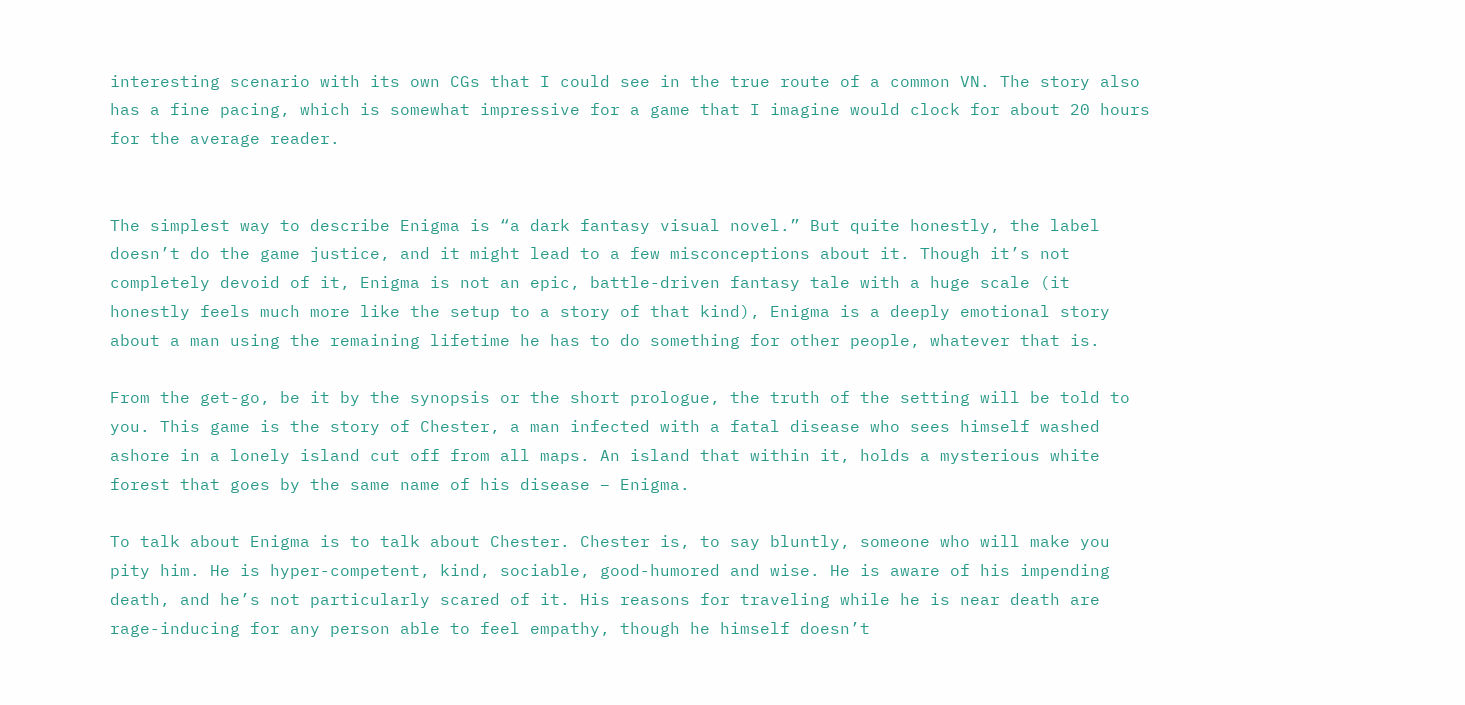interesting scenario with its own CGs that I could see in the true route of a common VN. The story also has a fine pacing, which is somewhat impressive for a game that I imagine would clock for about 20 hours for the average reader.


The simplest way to describe Enigma is “a dark fantasy visual novel.” But quite honestly, the label doesn’t do the game justice, and it might lead to a few misconceptions about it. Though it’s not completely devoid of it, Enigma is not an epic, battle-driven fantasy tale with a huge scale (it honestly feels much more like the setup to a story of that kind), Enigma is a deeply emotional story about a man using the remaining lifetime he has to do something for other people, whatever that is.

From the get-go, be it by the synopsis or the short prologue, the truth of the setting will be told to you. This game is the story of Chester, a man infected with a fatal disease who sees himself washed ashore in a lonely island cut off from all maps. An island that within it, holds a mysterious white forest that goes by the same name of his disease – Enigma.

To talk about Enigma is to talk about Chester. Chester is, to say bluntly, someone who will make you pity him. He is hyper-competent, kind, sociable, good-humored and wise. He is aware of his impending death, and he’s not particularly scared of it. His reasons for traveling while he is near death are rage-inducing for any person able to feel empathy, though he himself doesn’t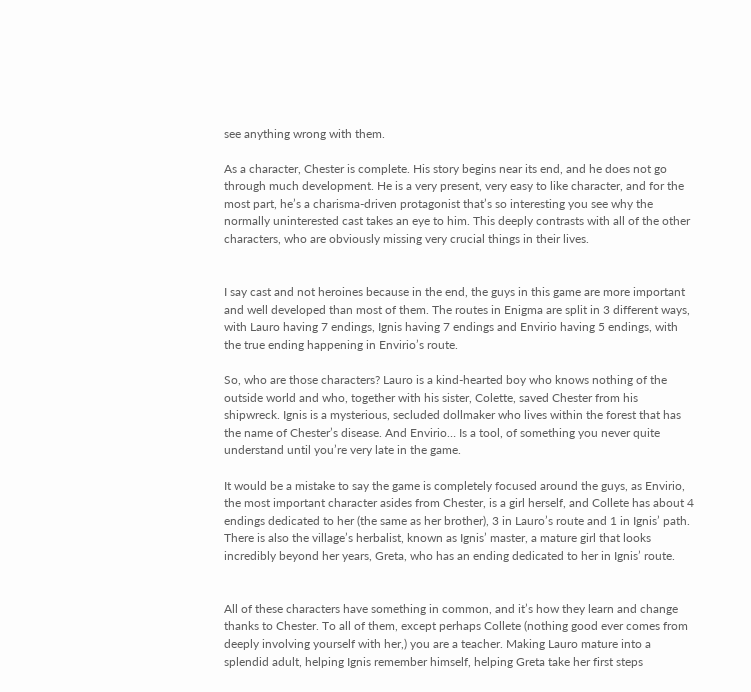see anything wrong with them.

As a character, Chester is complete. His story begins near its end, and he does not go through much development. He is a very present, very easy to like character, and for the most part, he’s a charisma-driven protagonist that’s so interesting you see why the normally uninterested cast takes an eye to him. This deeply contrasts with all of the other characters, who are obviously missing very crucial things in their lives.


I say cast and not heroines because in the end, the guys in this game are more important and well developed than most of them. The routes in Enigma are split in 3 different ways, with Lauro having 7 endings, Ignis having 7 endings and Envirio having 5 endings, with the true ending happening in Envirio’s route.

So, who are those characters? Lauro is a kind-hearted boy who knows nothing of the outside world and who, together with his sister, Colette, saved Chester from his shipwreck. Ignis is a mysterious, secluded dollmaker who lives within the forest that has the name of Chester’s disease. And Envirio… Is a tool, of something you never quite understand until you’re very late in the game.

It would be a mistake to say the game is completely focused around the guys, as Envirio, the most important character asides from Chester, is a girl herself, and Collete has about 4 endings dedicated to her (the same as her brother), 3 in Lauro’s route and 1 in Ignis’ path. There is also the village’s herbalist, known as Ignis’ master, a mature girl that looks incredibly beyond her years, Greta, who has an ending dedicated to her in Ignis’ route.


All of these characters have something in common, and it’s how they learn and change thanks to Chester. To all of them, except perhaps Collete (nothing good ever comes from deeply involving yourself with her,) you are a teacher. Making Lauro mature into a splendid adult, helping Ignis remember himself, helping Greta take her first steps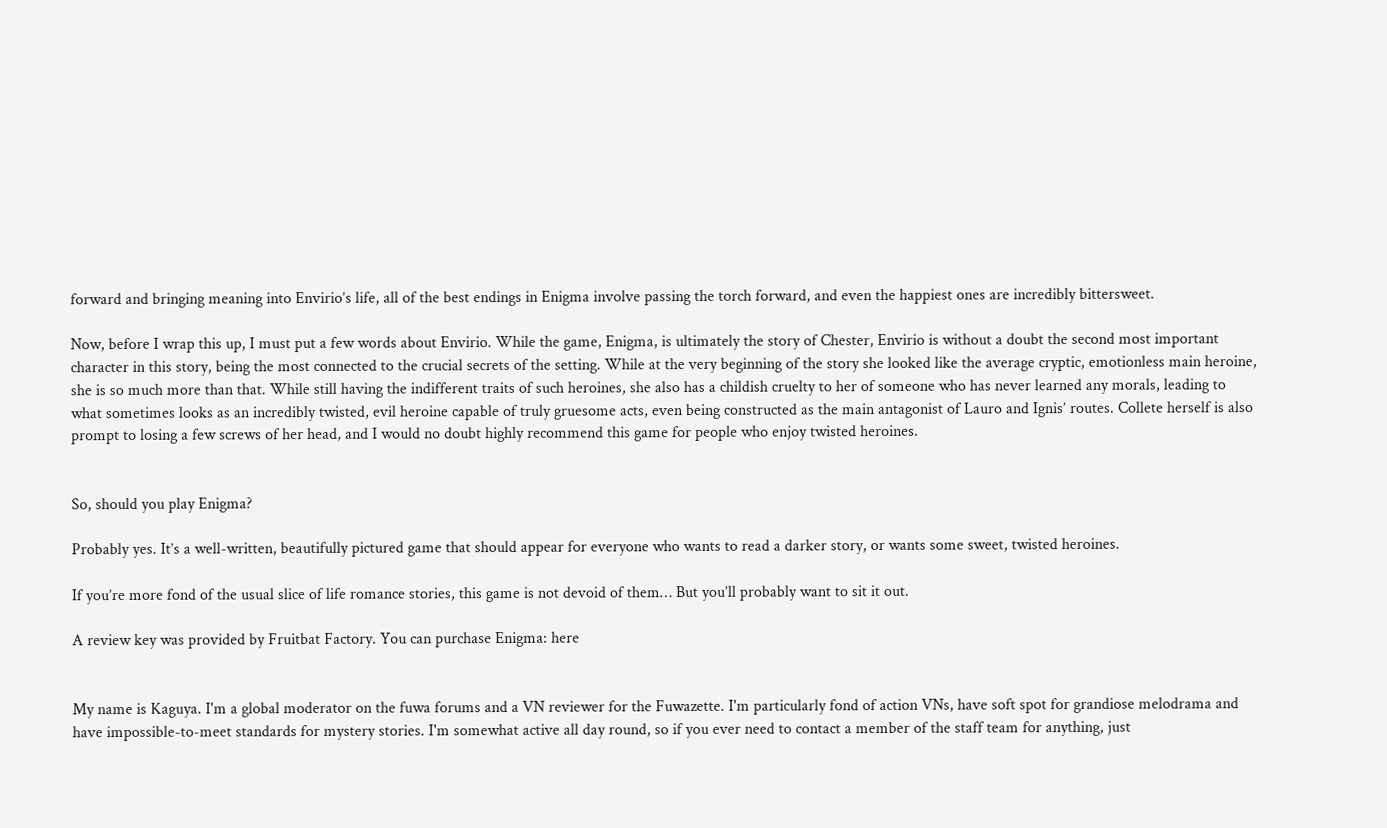forward and bringing meaning into Envirio’s life, all of the best endings in Enigma involve passing the torch forward, and even the happiest ones are incredibly bittersweet.

Now, before I wrap this up, I must put a few words about Envirio. While the game, Enigma, is ultimately the story of Chester, Envirio is without a doubt the second most important character in this story, being the most connected to the crucial secrets of the setting. While at the very beginning of the story she looked like the average cryptic, emotionless main heroine, she is so much more than that. While still having the indifferent traits of such heroines, she also has a childish cruelty to her of someone who has never learned any morals, leading to what sometimes looks as an incredibly twisted, evil heroine capable of truly gruesome acts, even being constructed as the main antagonist of Lauro and Ignis’ routes. Collete herself is also prompt to losing a few screws of her head, and I would no doubt highly recommend this game for people who enjoy twisted heroines.


So, should you play Enigma?

Probably yes. It’s a well-written, beautifully pictured game that should appear for everyone who wants to read a darker story, or wants some sweet, twisted heroines.

If you’re more fond of the usual slice of life romance stories, this game is not devoid of them… But you’ll probably want to sit it out.

A review key was provided by Fruitbat Factory. You can purchase Enigma: here


My name is Kaguya. I'm a global moderator on the fuwa forums and a VN reviewer for the Fuwazette. I'm particularly fond of action VNs, have soft spot for grandiose melodrama and have impossible-to-meet standards for mystery stories. I'm somewhat active all day round, so if you ever need to contact a member of the staff team for anything, just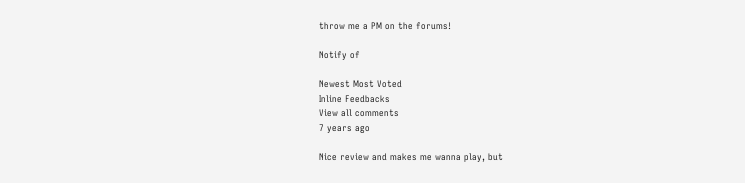throw me a PM on the forums!

Notify of

Newest Most Voted
Inline Feedbacks
View all comments
7 years ago

Nice review and makes me wanna play, but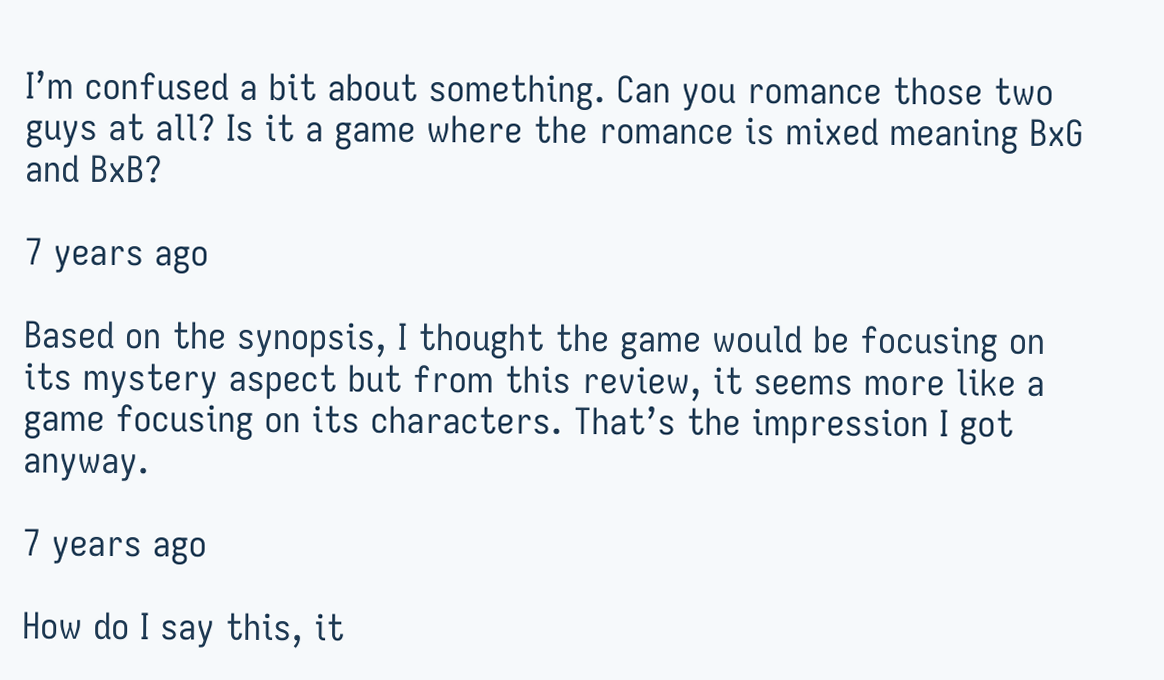I’m confused a bit about something. Can you romance those two guys at all? Is it a game where the romance is mixed meaning BxG and BxB?

7 years ago

Based on the synopsis, I thought the game would be focusing on its mystery aspect but from this review, it seems more like a game focusing on its characters. That’s the impression I got anyway.

7 years ago

How do I say this, it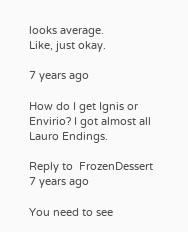looks average.
Like, just okay.

7 years ago

How do I get Ignis or Envirio? I got almost all Lauro Endings.

Reply to  FrozenDessert
7 years ago

You need to see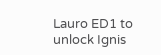Lauro ED1 to unlock Ignis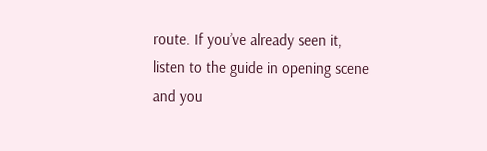route. If you’ve already seen it, listen to the guide in opening scene and you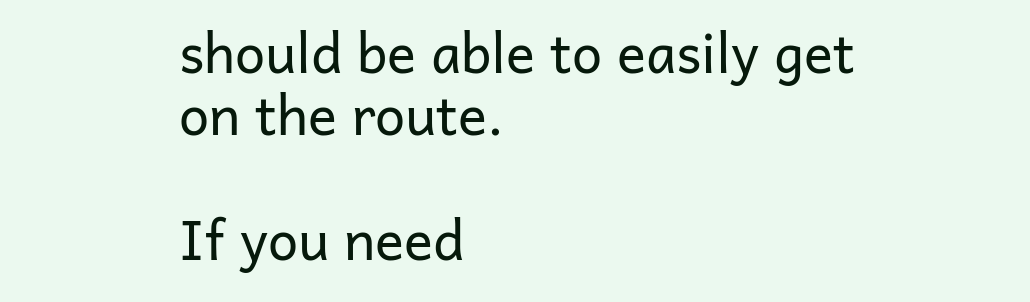should be able to easily get on the route.

If you need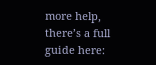more help, there’s a full guide here: